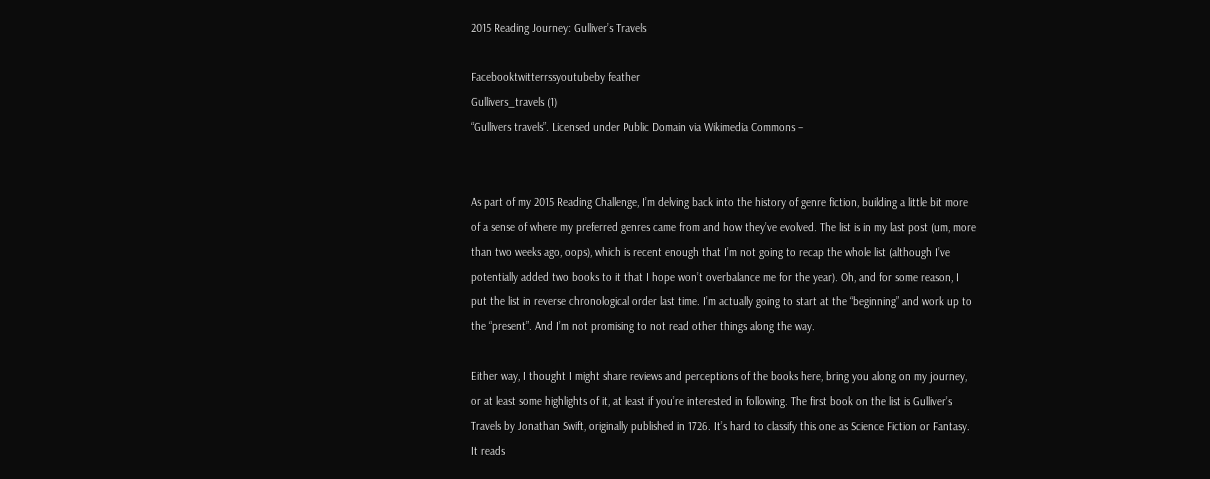2015 Reading Journey: Gulliver’s Travels

Facebooktwitterrssyoutubeby feather
Gullivers_travels (1)
“Gullivers travels”. Licensed under Public Domain via Wikimedia Commons –


As part of my 2015 Reading Challenge, I’m delving back into the history of genre fiction, building a little bit more of a sense of where my preferred genres came from and how they’ve evolved. The list is in my last post (um, more than two weeks ago, oops), which is recent enough that I’m not going to recap the whole list (although I’ve potentially added two books to it that I hope won’t overbalance me for the year). Oh, and for some reason, I put the list in reverse chronological order last time. I’m actually going to start at the “beginning” and work up to the “present”. And I’m not promising to not read other things along the way.

Either way, I thought I might share reviews and perceptions of the books here, bring you along on my journey, or at least some highlights of it, at least if you’re interested in following. The first book on the list is Gulliver’s Travels by Jonathan Swift, originally published in 1726. It’s hard to classify this one as Science Fiction or Fantasy. It reads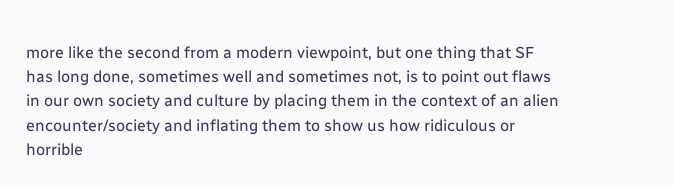more like the second from a modern viewpoint, but one thing that SF has long done, sometimes well and sometimes not, is to point out flaws in our own society and culture by placing them in the context of an alien encounter/society and inflating them to show us how ridiculous or horrible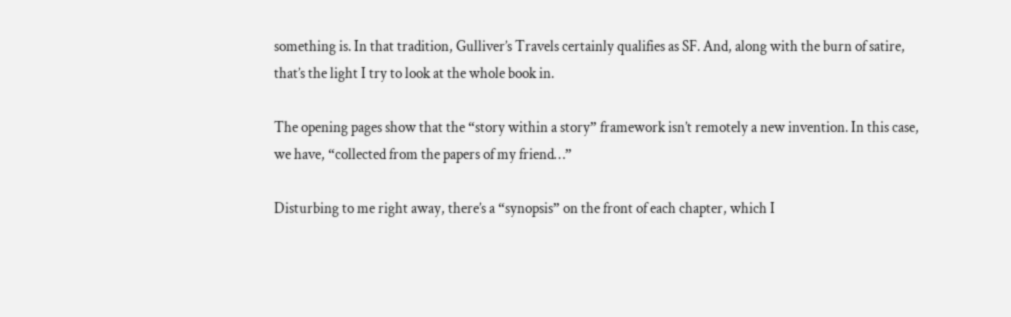something is. In that tradition, Gulliver’s Travels certainly qualifies as SF. And, along with the burn of satire, that’s the light I try to look at the whole book in.

The opening pages show that the “story within a story” framework isn’t remotely a new invention. In this case, we have, “collected from the papers of my friend…”

Disturbing to me right away, there’s a “synopsis” on the front of each chapter, which I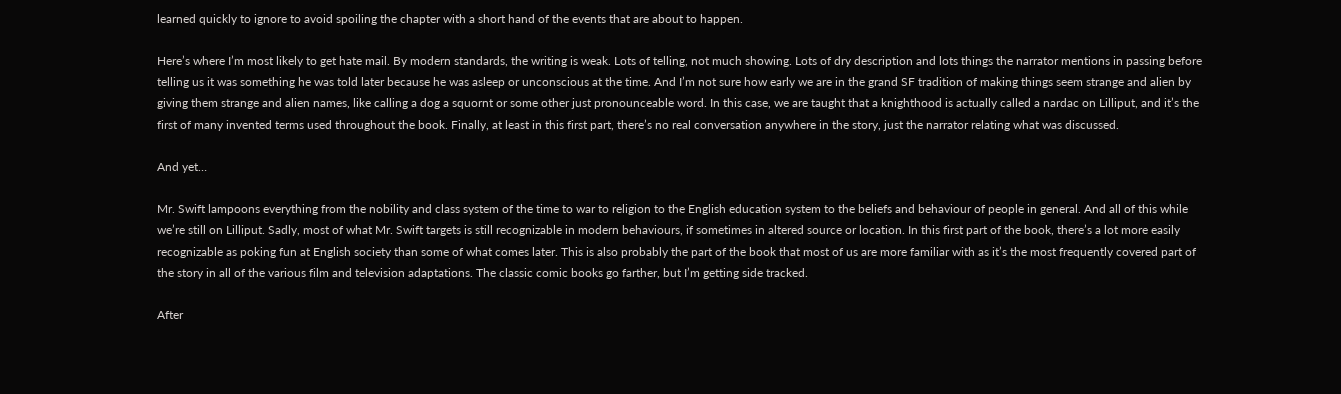learned quickly to ignore to avoid spoiling the chapter with a short hand of the events that are about to happen.

Here’s where I’m most likely to get hate mail. By modern standards, the writing is weak. Lots of telling, not much showing. Lots of dry description and lots things the narrator mentions in passing before telling us it was something he was told later because he was asleep or unconscious at the time. And I’m not sure how early we are in the grand SF tradition of making things seem strange and alien by giving them strange and alien names, like calling a dog a squornt or some other just pronounceable word. In this case, we are taught that a knighthood is actually called a nardac on Lilliput, and it’s the first of many invented terms used throughout the book. Finally, at least in this first part, there’s no real conversation anywhere in the story, just the narrator relating what was discussed.

And yet…

Mr. Swift lampoons everything from the nobility and class system of the time to war to religion to the English education system to the beliefs and behaviour of people in general. And all of this while we’re still on Lilliput. Sadly, most of what Mr. Swift targets is still recognizable in modern behaviours, if sometimes in altered source or location. In this first part of the book, there’s a lot more easily recognizable as poking fun at English society than some of what comes later. This is also probably the part of the book that most of us are more familiar with as it’s the most frequently covered part of the story in all of the various film and television adaptations. The classic comic books go farther, but I’m getting side tracked.

After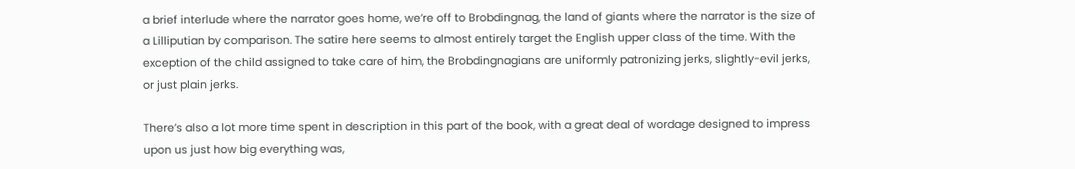a brief interlude where the narrator goes home, we’re off to Brobdingnag, the land of giants where the narrator is the size of a Lilliputian by comparison. The satire here seems to almost entirely target the English upper class of the time. With the exception of the child assigned to take care of him, the Brobdingnagians are uniformly patronizing jerks, slightly-evil jerks, or just plain jerks.

There’s also a lot more time spent in description in this part of the book, with a great deal of wordage designed to impress upon us just how big everything was,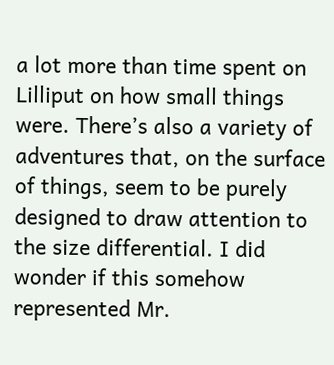a lot more than time spent on Lilliput on how small things were. There’s also a variety of adventures that, on the surface of things, seem to be purely designed to draw attention to the size differential. I did wonder if this somehow represented Mr.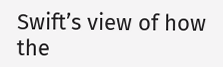Swift’s view of how the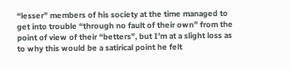“lesser” members of his society at the time managed to get into trouble “through no fault of their own” from the point of view of their “betters”, but I’m at a slight loss as to why this would be a satirical point he felt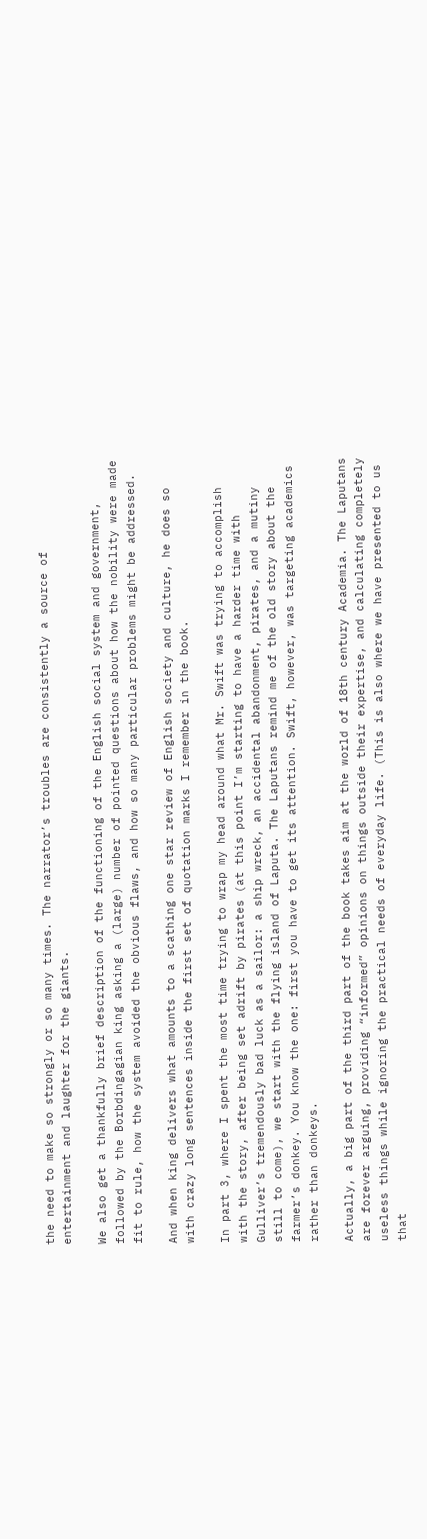the need to make so strongly or so many times. The narrator’s troubles are consistently a source of entertainment and laughter for the giants.

We also get a thankfully brief description of the functioning of the English social system and government, followed by the Borbdingagian king asking a (large) number of pointed questions about how the nobility were made fit to rule, how the system avoided the obvious flaws, and how so many particular problems might be addressed.

And when king delivers what amounts to a scathing one star review of English society and culture, he does so with crazy long sentences inside the first set of quotation marks I remember in the book.

In part 3, where I spent the most time trying to wrap my head around what Mr. Swift was trying to accomplish with the story, after being set adrift by pirates (at this point I’m starting to have a harder time with Gulliver’s tremendously bad luck as a sailor: a ship wreck, an accidental abandonment, pirates, and a mutiny still to come), we start with the flying island of Laputa. The Laputans remind me of the old story about the farmer’s donkey. You know the one: first you have to get its attention. Swift, however, was targeting academics rather than donkeys.

Actually, a big part of the third part of the book takes aim at the world of 18th century Academia. The Laputans are forever arguing, providing “informed” opinions on things outside their expertise, and calculating completely useless things while ignoring the practical needs of everyday life. (This is also where we have presented to us that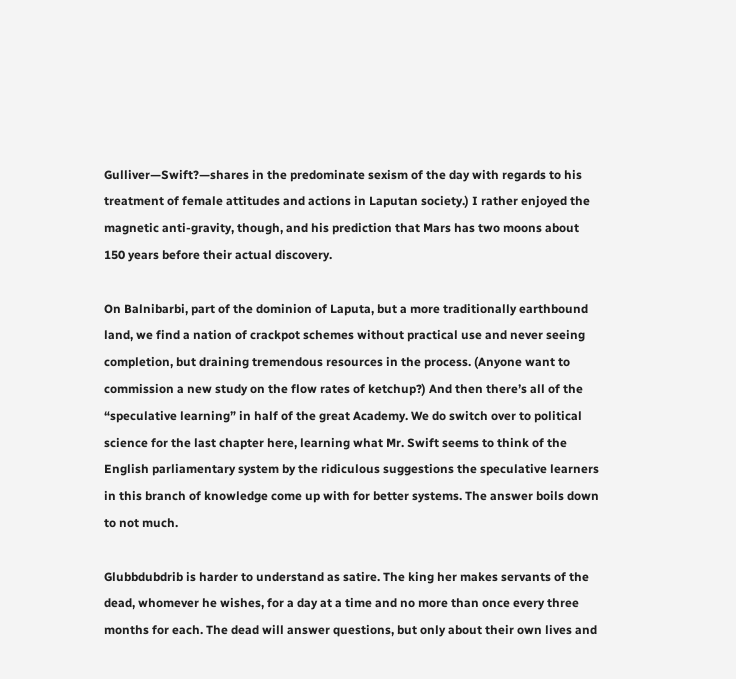Gulliver—Swift?—shares in the predominate sexism of the day with regards to his treatment of female attitudes and actions in Laputan society.) I rather enjoyed the magnetic anti-gravity, though, and his prediction that Mars has two moons about 150 years before their actual discovery.

On Balnibarbi, part of the dominion of Laputa, but a more traditionally earthbound land, we find a nation of crackpot schemes without practical use and never seeing completion, but draining tremendous resources in the process. (Anyone want to commission a new study on the flow rates of ketchup?) And then there’s all of the “speculative learning” in half of the great Academy. We do switch over to political science for the last chapter here, learning what Mr. Swift seems to think of the English parliamentary system by the ridiculous suggestions the speculative learners in this branch of knowledge come up with for better systems. The answer boils down to not much.

Glubbdubdrib is harder to understand as satire. The king her makes servants of the dead, whomever he wishes, for a day at a time and no more than once every three months for each. The dead will answer questions, but only about their own lives and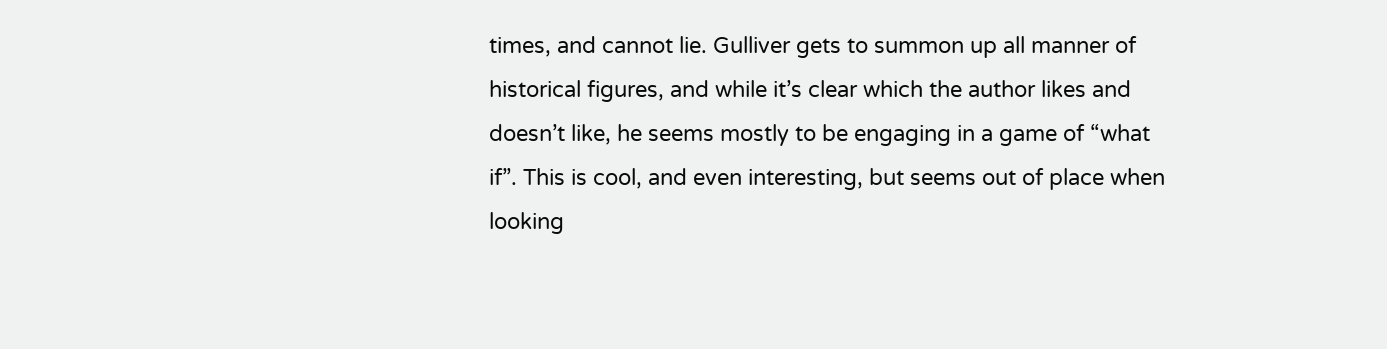times, and cannot lie. Gulliver gets to summon up all manner of historical figures, and while it’s clear which the author likes and doesn’t like, he seems mostly to be engaging in a game of “what if”. This is cool, and even interesting, but seems out of place when looking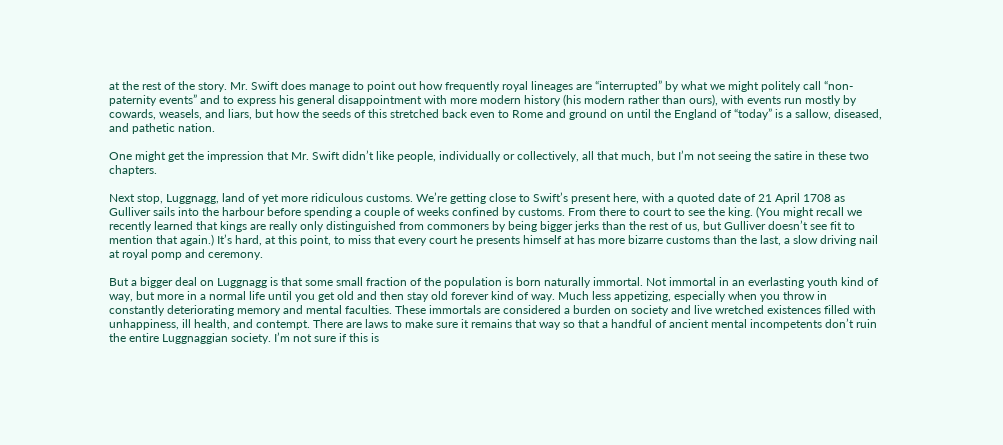at the rest of the story. Mr. Swift does manage to point out how frequently royal lineages are “interrupted” by what we might politely call “non-paternity events” and to express his general disappointment with more modern history (his modern rather than ours), with events run mostly by cowards, weasels, and liars, but how the seeds of this stretched back even to Rome and ground on until the England of “today” is a sallow, diseased, and pathetic nation.

One might get the impression that Mr. Swift didn’t like people, individually or collectively, all that much, but I’m not seeing the satire in these two chapters.

Next stop, Luggnagg, land of yet more ridiculous customs. We’re getting close to Swift’s present here, with a quoted date of 21 April 1708 as Gulliver sails into the harbour before spending a couple of weeks confined by customs. From there to court to see the king. (You might recall we recently learned that kings are really only distinguished from commoners by being bigger jerks than the rest of us, but Gulliver doesn’t see fit to mention that again.) It’s hard, at this point, to miss that every court he presents himself at has more bizarre customs than the last, a slow driving nail at royal pomp and ceremony.

But a bigger deal on Luggnagg is that some small fraction of the population is born naturally immortal. Not immortal in an everlasting youth kind of way, but more in a normal life until you get old and then stay old forever kind of way. Much less appetizing, especially when you throw in constantly deteriorating memory and mental faculties. These immortals are considered a burden on society and live wretched existences filled with unhappiness, ill health, and contempt. There are laws to make sure it remains that way so that a handful of ancient mental incompetents don’t ruin the entire Luggnaggian society. I’m not sure if this is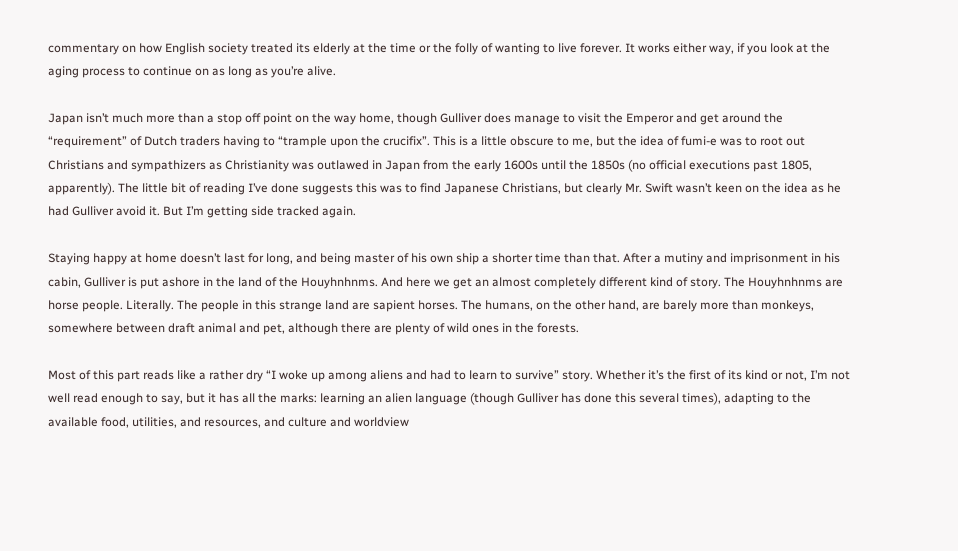commentary on how English society treated its elderly at the time or the folly of wanting to live forever. It works either way, if you look at the aging process to continue on as long as you’re alive.

Japan isn’t much more than a stop off point on the way home, though Gulliver does manage to visit the Emperor and get around the “requirement” of Dutch traders having to “trample upon the crucifix”. This is a little obscure to me, but the idea of fumi-e was to root out Christians and sympathizers as Christianity was outlawed in Japan from the early 1600s until the 1850s (no official executions past 1805, apparently). The little bit of reading I’ve done suggests this was to find Japanese Christians, but clearly Mr. Swift wasn’t keen on the idea as he had Gulliver avoid it. But I’m getting side tracked again.

Staying happy at home doesn’t last for long, and being master of his own ship a shorter time than that. After a mutiny and imprisonment in his cabin, Gulliver is put ashore in the land of the Houyhnhnms. And here we get an almost completely different kind of story. The Houyhnhnms are horse people. Literally. The people in this strange land are sapient horses. The humans, on the other hand, are barely more than monkeys, somewhere between draft animal and pet, although there are plenty of wild ones in the forests.

Most of this part reads like a rather dry “I woke up among aliens and had to learn to survive” story. Whether it’s the first of its kind or not, I’m not well read enough to say, but it has all the marks: learning an alien language (though Gulliver has done this several times), adapting to the available food, utilities, and resources, and culture and worldview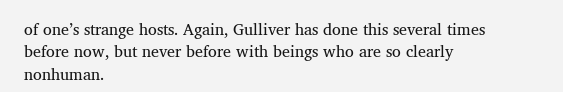of one’s strange hosts. Again, Gulliver has done this several times before now, but never before with beings who are so clearly nonhuman.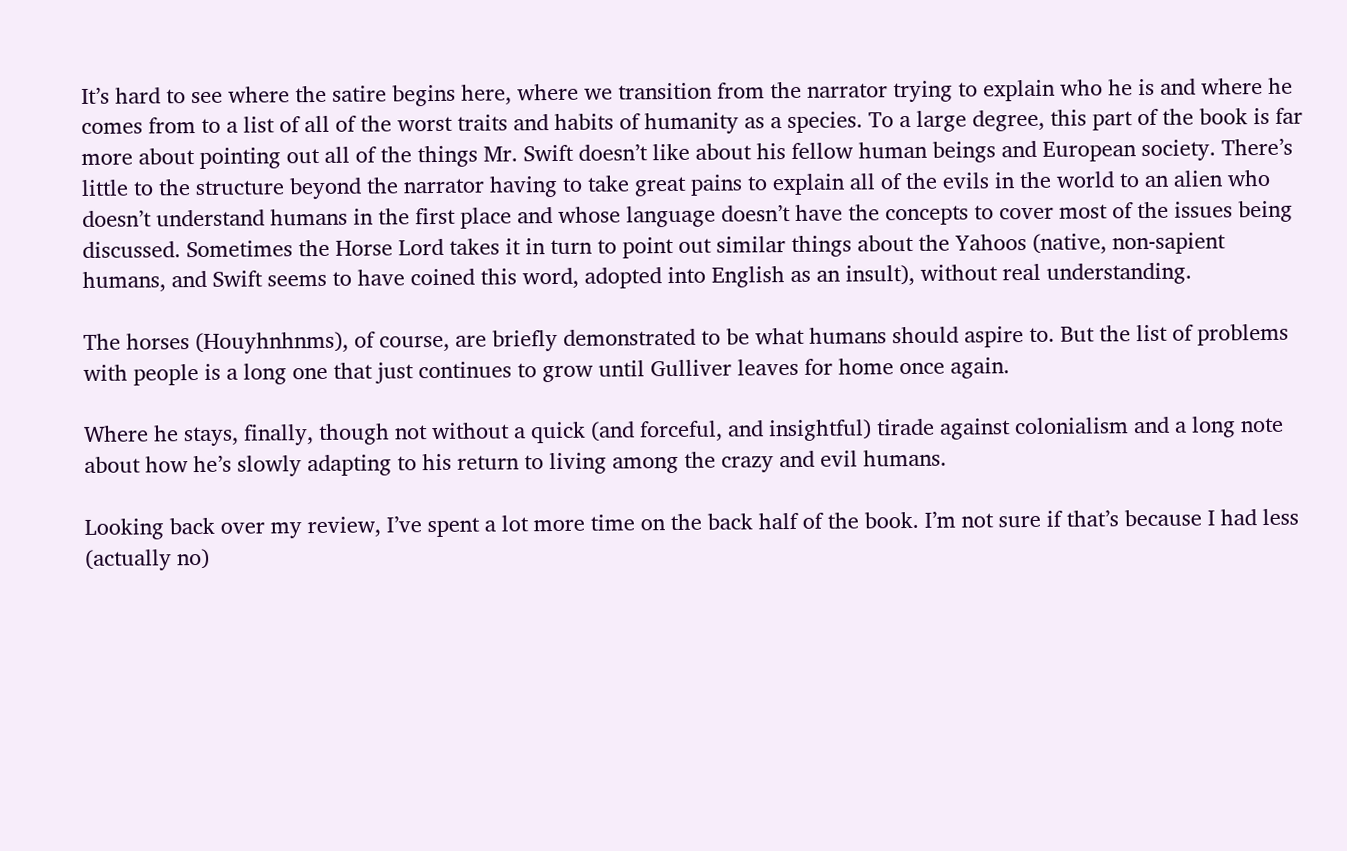It’s hard to see where the satire begins here, where we transition from the narrator trying to explain who he is and where he comes from to a list of all of the worst traits and habits of humanity as a species. To a large degree, this part of the book is far more about pointing out all of the things Mr. Swift doesn’t like about his fellow human beings and European society. There’s little to the structure beyond the narrator having to take great pains to explain all of the evils in the world to an alien who doesn’t understand humans in the first place and whose language doesn’t have the concepts to cover most of the issues being discussed. Sometimes the Horse Lord takes it in turn to point out similar things about the Yahoos (native, non-sapient humans, and Swift seems to have coined this word, adopted into English as an insult), without real understanding.

The horses (Houyhnhnms), of course, are briefly demonstrated to be what humans should aspire to. But the list of problems with people is a long one that just continues to grow until Gulliver leaves for home once again.

Where he stays, finally, though not without a quick (and forceful, and insightful) tirade against colonialism and a long note about how he’s slowly adapting to his return to living among the crazy and evil humans.

Looking back over my review, I’ve spent a lot more time on the back half of the book. I’m not sure if that’s because I had less (actually no)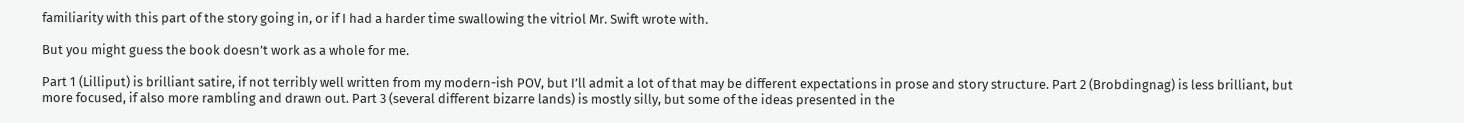familiarity with this part of the story going in, or if I had a harder time swallowing the vitriol Mr. Swift wrote with.

But you might guess the book doesn’t work as a whole for me.

Part 1 (Lilliput) is brilliant satire, if not terribly well written from my modern-ish POV, but I’ll admit a lot of that may be different expectations in prose and story structure. Part 2 (Brobdingnag) is less brilliant, but more focused, if also more rambling and drawn out. Part 3 (several different bizarre lands) is mostly silly, but some of the ideas presented in the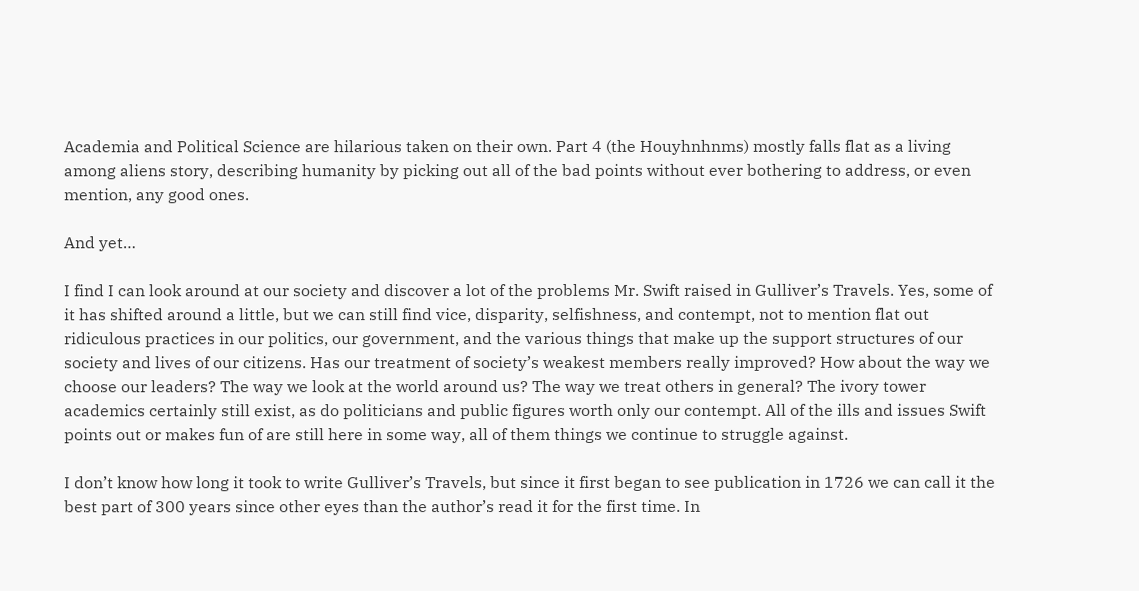Academia and Political Science are hilarious taken on their own. Part 4 (the Houyhnhnms) mostly falls flat as a living among aliens story, describing humanity by picking out all of the bad points without ever bothering to address, or even mention, any good ones.

And yet…

I find I can look around at our society and discover a lot of the problems Mr. Swift raised in Gulliver’s Travels. Yes, some of it has shifted around a little, but we can still find vice, disparity, selfishness, and contempt, not to mention flat out ridiculous practices in our politics, our government, and the various things that make up the support structures of our society and lives of our citizens. Has our treatment of society’s weakest members really improved? How about the way we choose our leaders? The way we look at the world around us? The way we treat others in general? The ivory tower academics certainly still exist, as do politicians and public figures worth only our contempt. All of the ills and issues Swift points out or makes fun of are still here in some way, all of them things we continue to struggle against.

I don’t know how long it took to write Gulliver’s Travels, but since it first began to see publication in 1726 we can call it the best part of 300 years since other eyes than the author’s read it for the first time. In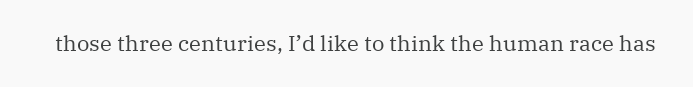those three centuries, I’d like to think the human race has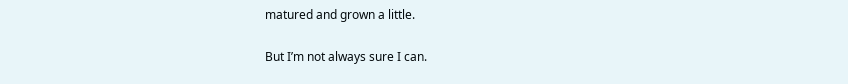matured and grown a little.

But I’m not always sure I can.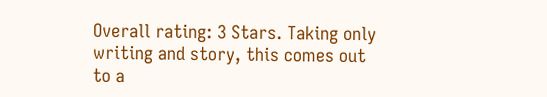Overall rating: 3 Stars. Taking only writing and story, this comes out to a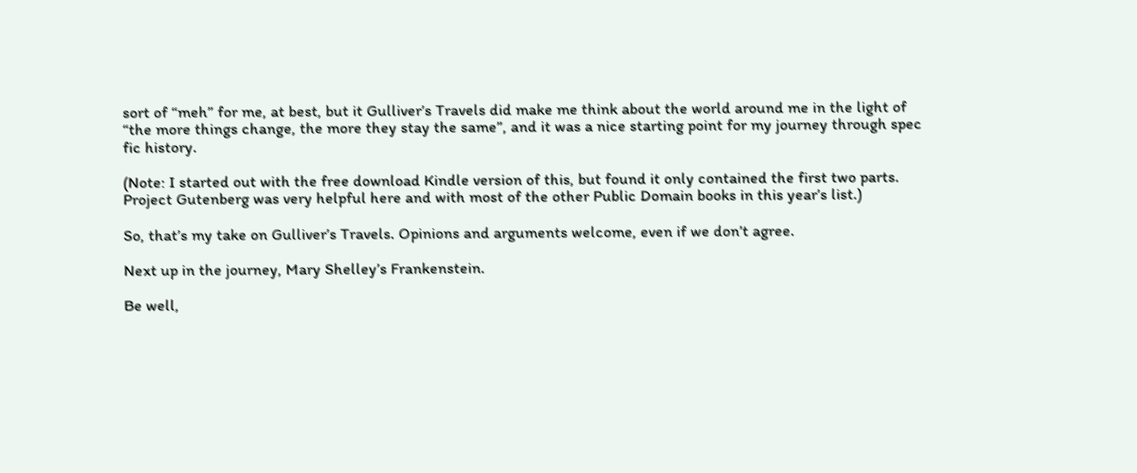sort of “meh” for me, at best, but it Gulliver’s Travels did make me think about the world around me in the light of “the more things change, the more they stay the same”, and it was a nice starting point for my journey through spec fic history.

(Note: I started out with the free download Kindle version of this, but found it only contained the first two parts. Project Gutenberg was very helpful here and with most of the other Public Domain books in this year’s list.)

So, that’s my take on Gulliver’s Travels. Opinions and arguments welcome, even if we don’t agree.

Next up in the journey, Mary Shelley’s Frankenstein.

Be well,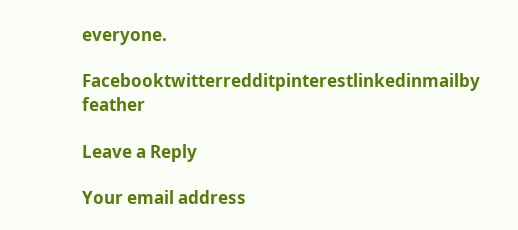everyone.

Facebooktwitterredditpinterestlinkedinmailby feather

Leave a Reply

Your email address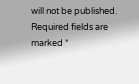will not be published. Required fields are marked *